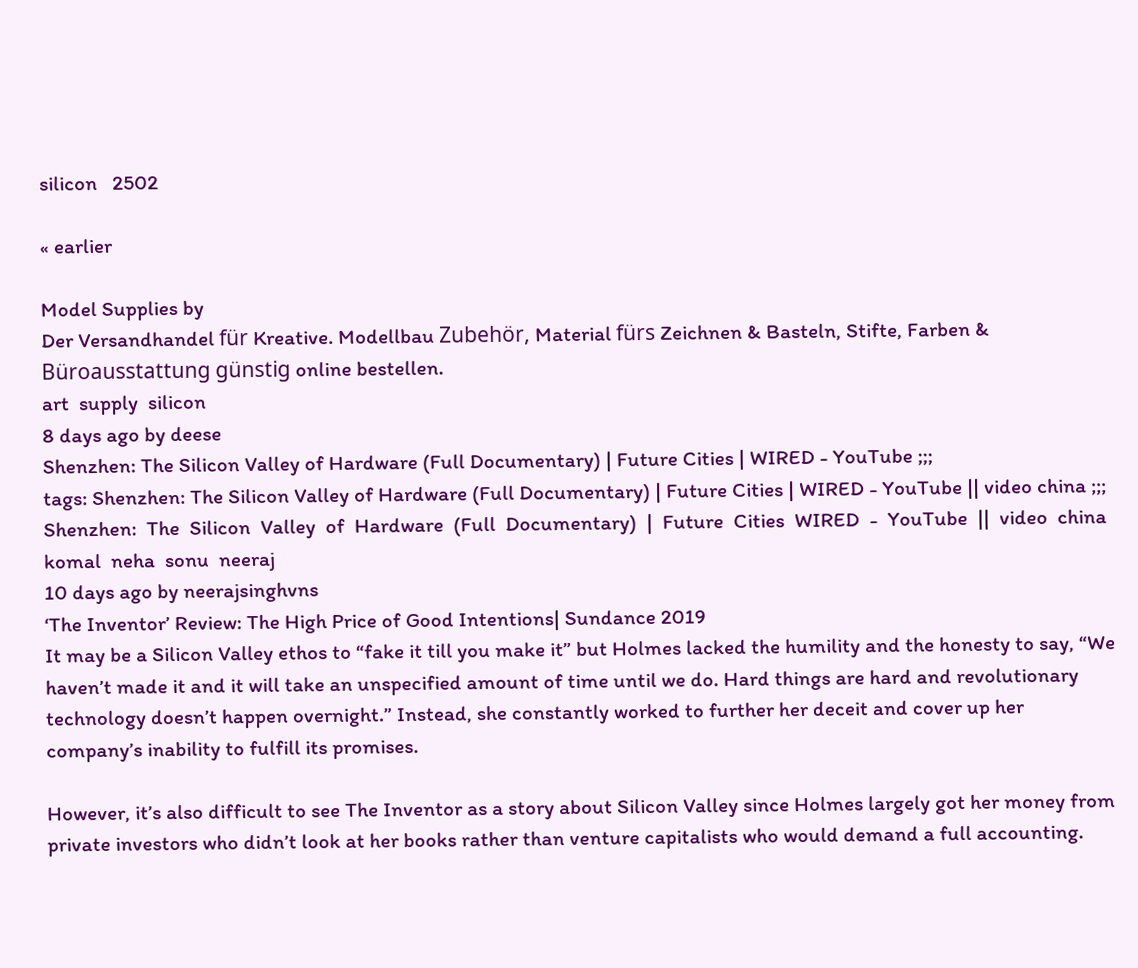silicon   2502

« earlier

Model Supplies by
Der Versandhandel für Kreative. Modellbau Zubehör, Material fürs Zeichnen & Basteln, Stifte, Farben & Büroausstattung günstig online bestellen.
art  supply  silicon
8 days ago by deese
Shenzhen: The Silicon Valley of Hardware (Full Documentary) | Future Cities | WIRED - YouTube ;;;
tags: Shenzhen: The Silicon Valley of Hardware (Full Documentary) | Future Cities | WIRED - YouTube || video china ;;;
Shenzhen:  The  Silicon  Valley  of  Hardware  (Full  Documentary)  |  Future  Cities  WIRED  -  YouTube  ||  video  china  komal  neha  sonu  neeraj
10 days ago by neerajsinghvns
‘The Inventor’ Review: The High Price of Good Intentions| Sundance 2019
It may be a Silicon Valley ethos to “fake it till you make it” but Holmes lacked the humility and the honesty to say, “We haven’t made it and it will take an unspecified amount of time until we do. Hard things are hard and revolutionary technology doesn’t happen overnight.” Instead, she constantly worked to further her deceit and cover up her company’s inability to fulfill its promises.

However, it’s also difficult to see The Inventor as a story about Silicon Valley since Holmes largely got her money from private investors who didn’t look at her books rather than venture capitalists who would demand a full accounting.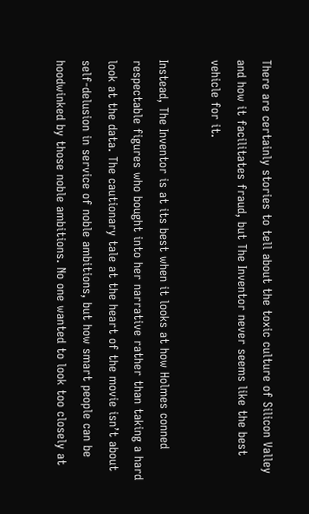There are certainly stories to tell about the toxic culture of Silicon Valley and how it facilitates fraud, but The Inventor never seems like the best vehicle for it.

Instead, The Inventor is at its best when it looks at how Holmes conned respectable figures who bought into her narrative rather than taking a hard look at the data. The cautionary tale at the heart of the movie isn’t about self-delusion in service of noble ambitions, but how smart people can be hoodwinked by those noble ambitions. No one wanted to look too closely at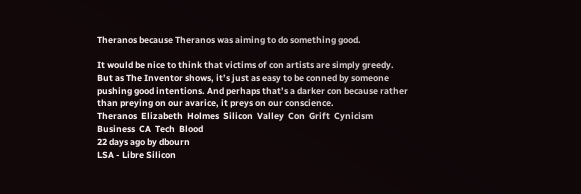Theranos because Theranos was aiming to do something good.

It would be nice to think that victims of con artists are simply greedy. But as The Inventor shows, it’s just as easy to be conned by someone pushing good intentions. And perhaps that’s a darker con because rather than preying on our avarice, it preys on our conscience.
Theranos  Elizabeth  Holmes  Silicon  Valley  Con  Grift  Cynicism  Business  CA  Tech  Blood
22 days ago by dbourn
LSA - Libre Silicon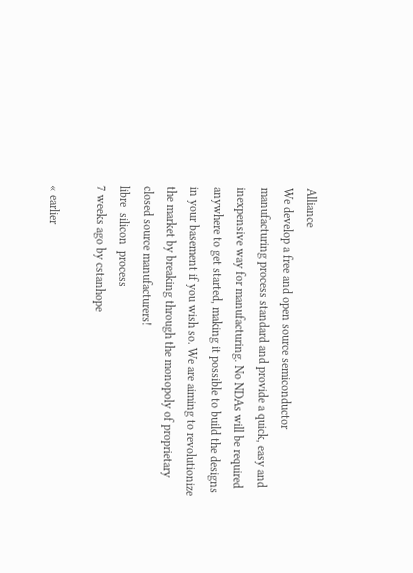Alliance
We develop a free and open source semiconductor manufacturing process standard and provide a quick, easy and inexpensive way for manufacturing. No NDAs will be required anywhere to get started, making it possible to build the designs in your basement if you wish so. We are aiming to revolutionize the market by breaking through the monopoly of proprietary closed source manufacturers!
libre  silicon  process
7 weeks ago by cstanhope

« earlier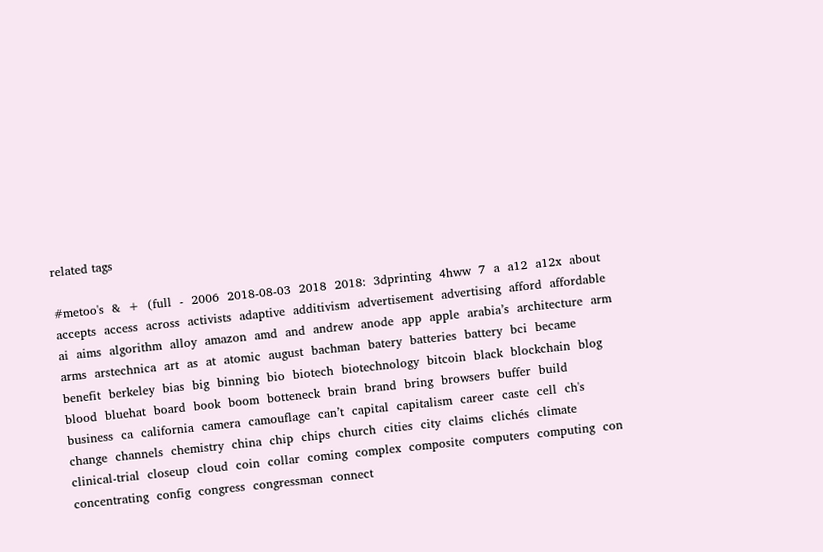related tags

#metoo's  &  +  (full  -  2006  2018-08-03  2018  2018:  3dprinting  4hww  7  a  a12  a12x  about  accepts  access  across  activists  adaptive  additivism  advertisement  advertising  afford  affordable  ai  aims  algorithm  alloy  amazon  amd  and  andrew  anode  app  apple  arabia’s  architecture  arm  arms  arstechnica  art  as  at  atomic  august  bachman  batery  batteries  battery  bci  became  benefit  berkeley  bias  big  binning  bio  biotech  biotechnology  bitcoin  black  blockchain  blog  blood  bluehat  board  book  boom  botteneck  brain  brand  bring  browsers  buffer  build  business  ca  california  camera  camouflage  can’t  capital  capitalism  career  caste  cell  ch's  change  channels  chemistry  china  chip  chips  church  cities  city  claims  clichés  climate  clinical-trial  closeup  cloud  coin  collar  coming  complex  composite  computers  computing  con  concentrating  config  congress  congressman  connect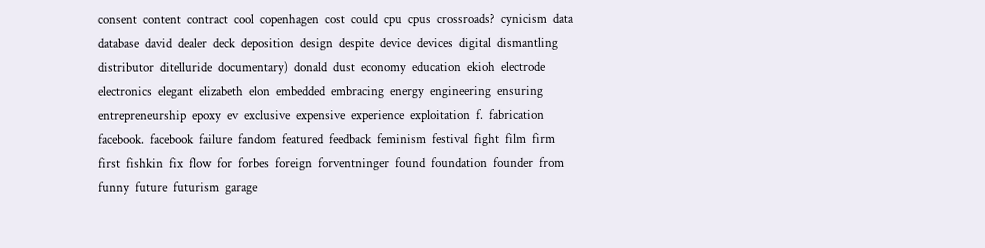consent  content  contract  cool  copenhagen  cost  could  cpu  cpus  crossroads?  cynicism  data  database  david  dealer  deck  deposition  design  despite  device  devices  digital  dismantling  distributor  ditelluride  documentary)  donald  dust  economy  education  ekioh  electrode  electronics  elegant  elizabeth  elon  embedded  embracing  energy  engineering  ensuring  entrepreneurship  epoxy  ev  exclusive  expensive  experience  exploitation  f.  fabrication  facebook.  facebook  failure  fandom  featured  feedback  feminism  festival  fight  film  firm  first  fishkin  fix  flow  for  forbes  foreign  forventninger  found  foundation  founder  from  funny  future  futurism  garage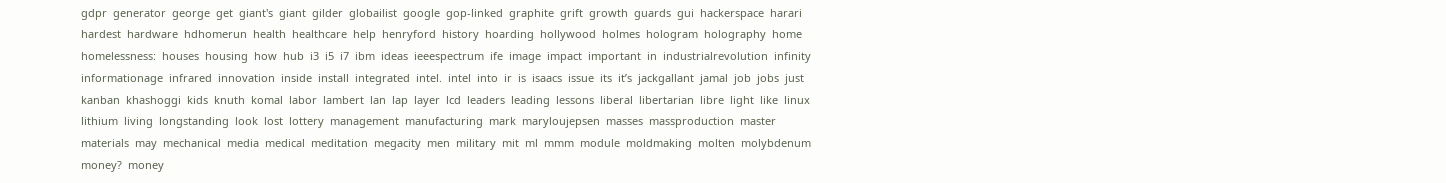gdpr  generator  george  get  giant's  giant  gilder  globailist  google  gop-linked  graphite  grift  growth  guards  gui  hackerspace  harari  hardest  hardware  hdhomerun  health  healthcare  help  henryford  history  hoarding  hollywood  holmes  hologram  holography  home  homelessness:  houses  housing  how  hub  i3  i5  i7  ibm  ideas  ieeespectrum  ife  image  impact  important  in  industrialrevolution  infinity  informationage  infrared  innovation  inside  install  integrated  intel.  intel  into  ir  is  isaacs  issue  its  it’s  jackgallant  jamal  job  jobs  just  kanban  khashoggi  kids  knuth  komal  labor  lambert  lan  lap  layer  lcd  leaders  leading  lessons  liberal  libertarian  libre  light  like  linux  lithium  living  longstanding  look  lost  lottery  management  manufacturing  mark  maryloujepsen  masses  massproduction  master  materials  may  mechanical  media  medical  meditation  megacity  men  military  mit  ml  mmm  module  moldmaking  molten  molybdenum  money?  money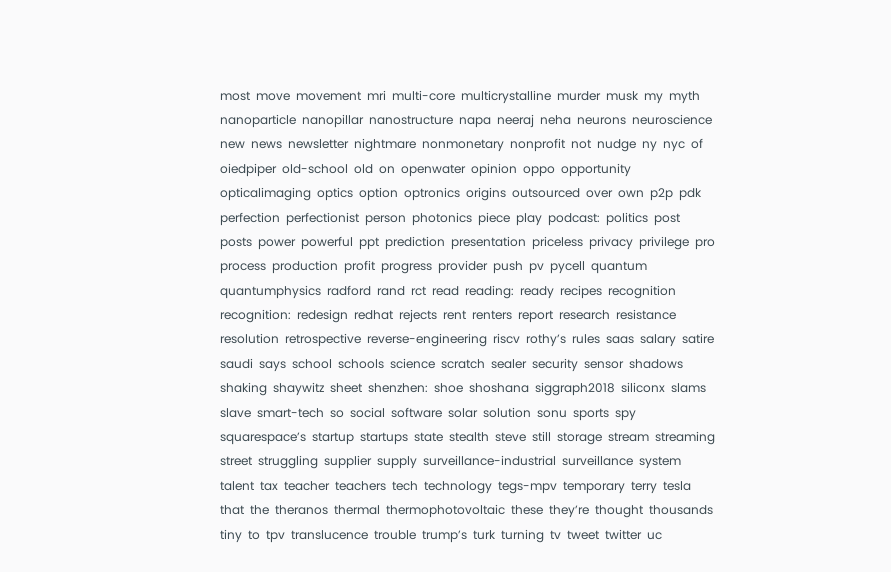most  move  movement  mri  multi-core  multicrystalline  murder  musk  my  myth  nanoparticle  nanopillar  nanostructure  napa  neeraj  neha  neurons  neuroscience  new  news  newsletter  nightmare  nonmonetary  nonprofit  not  nudge  ny  nyc  of  oiedpiper  old-school  old  on  openwater  opinion  oppo  opportunity  opticalimaging  optics  option  optronics  origins  outsourced  over  own  p2p  pdk  perfection  perfectionist  person  photonics  piece  play  podcast:  politics  post  posts  power  powerful  ppt  prediction  presentation  priceless  privacy  privilege  pro  process  production  profit  progress  provider  push  pv  pycell  quantum  quantumphysics  radford  rand  rct  read  reading:  ready  recipes  recognition  recognition:  redesign  redhat  rejects  rent  renters  report  research  resistance  resolution  retrospective  reverse-engineering  riscv  rothy’s  rules  saas  salary  satire  saudi  says  school  schools  science  scratch  sealer  security  sensor  shadows  shaking  shaywitz  sheet  shenzhen:  shoe  shoshana  siggraph2018  siliconx  slams  slave  smart-tech  so  social  software  solar  solution  sonu  sports  spy  squarespace’s  startup  startups  state  stealth  steve  still  storage  stream  streaming  street  struggling  supplier  supply  surveillance-industrial  surveillance  system  talent  tax  teacher  teachers  tech  technology  tegs-mpv  temporary  terry  tesla  that  the  theranos  thermal  thermophotovoltaic  these  they’re  thought  thousands  tiny  to  tpv  translucence  trouble  trump’s  turk  turning  tv  tweet  twitter  uc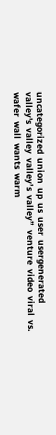uncategorized  union  up  us  user  usergenerated  valley's  valley  valley’s  valley”  venture  video  viral  vs.  wafer  wall  wants  warm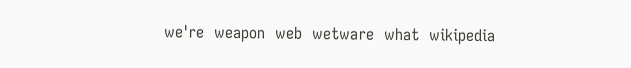we're  weapon  web  wetware  what  wikipedia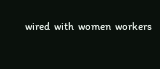wired  with  women  workers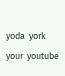yoda  york  your  youtube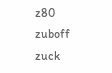z80  zuboff  zuck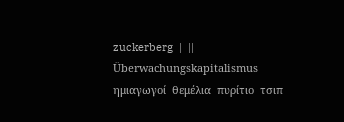zuckerberg  |  ||  Überwachungskapitalismus  ημιαγωγοί  θεμέλια  πυρίτιο  τσιπ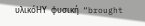υλικόΗΥ  φυσική  “brought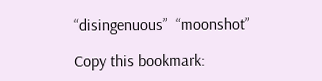“disingenuous”  “moonshot”

Copy this bookmark: